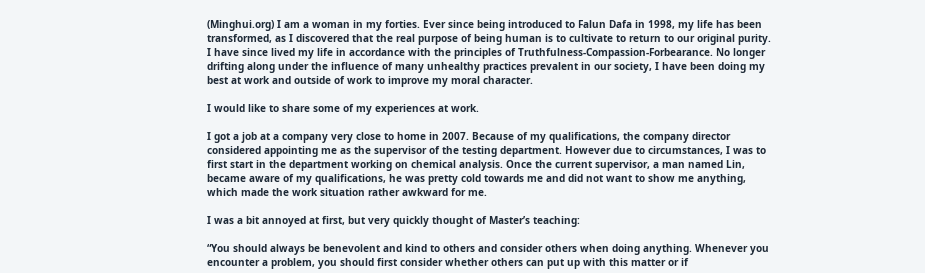(Minghui.org) I am a woman in my forties. Ever since being introduced to Falun Dafa in 1998, my life has been transformed, as I discovered that the real purpose of being human is to cultivate to return to our original purity. I have since lived my life in accordance with the principles of Truthfulness-Compassion-Forbearance. No longer drifting along under the influence of many unhealthy practices prevalent in our society, I have been doing my best at work and outside of work to improve my moral character.

I would like to share some of my experiences at work.

I got a job at a company very close to home in 2007. Because of my qualifications, the company director considered appointing me as the supervisor of the testing department. However due to circumstances, I was to first start in the department working on chemical analysis. Once the current supervisor, a man named Lin, became aware of my qualifications, he was pretty cold towards me and did not want to show me anything, which made the work situation rather awkward for me.

I was a bit annoyed at first, but very quickly thought of Master’s teaching:

“You should always be benevolent and kind to others and consider others when doing anything. Whenever you encounter a problem, you should first consider whether others can put up with this matter or if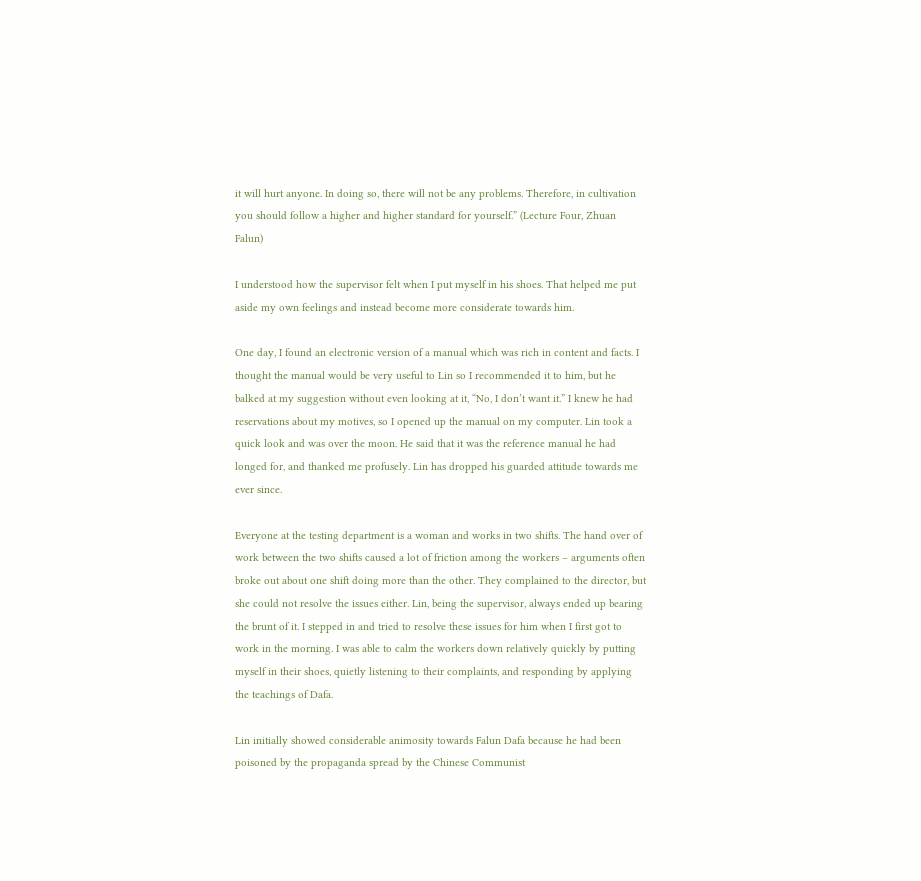it will hurt anyone. In doing so, there will not be any problems. Therefore, in cultivation you should follow a higher and higher standard for yourself.” (Lecture Four, Zhuan Falun)

I understood how the supervisor felt when I put myself in his shoes. That helped me put aside my own feelings and instead become more considerate towards him.

One day, I found an electronic version of a manual which was rich in content and facts. I thought the manual would be very useful to Lin so I recommended it to him, but he balked at my suggestion without even looking at it, “No, I don’t want it.” I knew he had reservations about my motives, so I opened up the manual on my computer. Lin took a quick look and was over the moon. He said that it was the reference manual he had longed for, and thanked me profusely. Lin has dropped his guarded attitude towards me ever since.

Everyone at the testing department is a woman and works in two shifts. The hand over of work between the two shifts caused a lot of friction among the workers – arguments often broke out about one shift doing more than the other. They complained to the director, but she could not resolve the issues either. Lin, being the supervisor, always ended up bearing the brunt of it. I stepped in and tried to resolve these issues for him when I first got to work in the morning. I was able to calm the workers down relatively quickly by putting myself in their shoes, quietly listening to their complaints, and responding by applying the teachings of Dafa.

Lin initially showed considerable animosity towards Falun Dafa because he had been poisoned by the propaganda spread by the Chinese Communist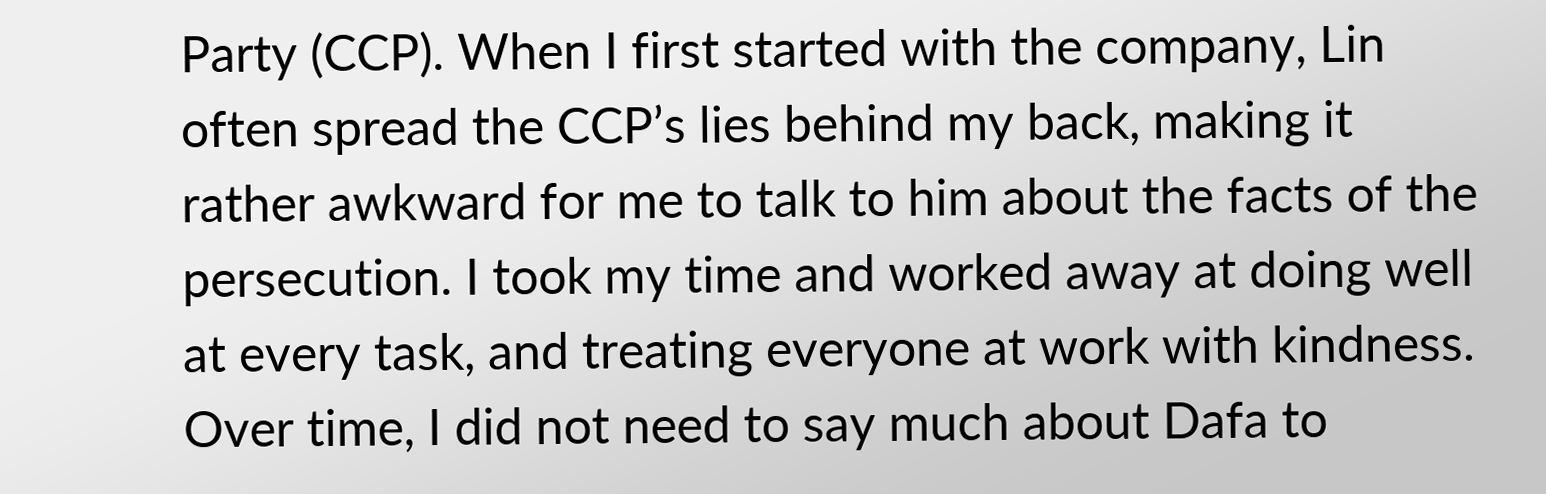Party (CCP). When I first started with the company, Lin often spread the CCP’s lies behind my back, making it rather awkward for me to talk to him about the facts of the persecution. I took my time and worked away at doing well at every task, and treating everyone at work with kindness. Over time, I did not need to say much about Dafa to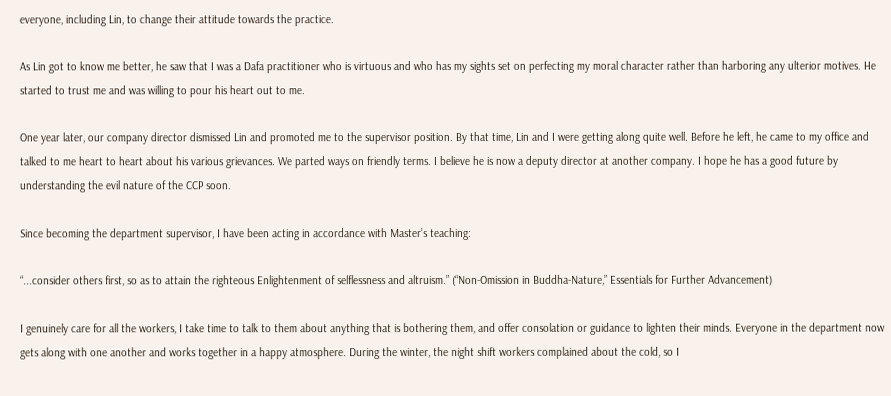everyone, including Lin, to change their attitude towards the practice.

As Lin got to know me better, he saw that I was a Dafa practitioner who is virtuous and who has my sights set on perfecting my moral character rather than harboring any ulterior motives. He started to trust me and was willing to pour his heart out to me.

One year later, our company director dismissed Lin and promoted me to the supervisor position. By that time, Lin and I were getting along quite well. Before he left, he came to my office and talked to me heart to heart about his various grievances. We parted ways on friendly terms. I believe he is now a deputy director at another company. I hope he has a good future by understanding the evil nature of the CCP soon.

Since becoming the department supervisor, I have been acting in accordance with Master’s teaching:

“...consider others first, so as to attain the righteous Enlightenment of selflessness and altruism.” (“Non-Omission in Buddha-Nature,” Essentials for Further Advancement)

I genuinely care for all the workers, I take time to talk to them about anything that is bothering them, and offer consolation or guidance to lighten their minds. Everyone in the department now gets along with one another and works together in a happy atmosphere. During the winter, the night shift workers complained about the cold, so I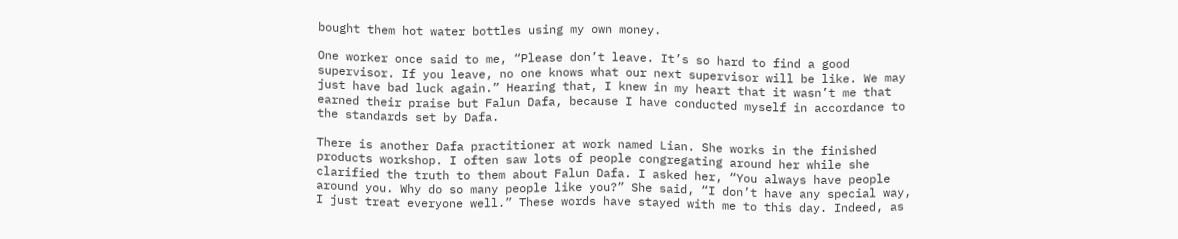bought them hot water bottles using my own money.

One worker once said to me, “Please don’t leave. It’s so hard to find a good supervisor. If you leave, no one knows what our next supervisor will be like. We may just have bad luck again.” Hearing that, I knew in my heart that it wasn’t me that earned their praise but Falun Dafa, because I have conducted myself in accordance to the standards set by Dafa.

There is another Dafa practitioner at work named Lian. She works in the finished products workshop. I often saw lots of people congregating around her while she clarified the truth to them about Falun Dafa. I asked her, “You always have people around you. Why do so many people like you?” She said, “I don’t have any special way, I just treat everyone well.” These words have stayed with me to this day. Indeed, as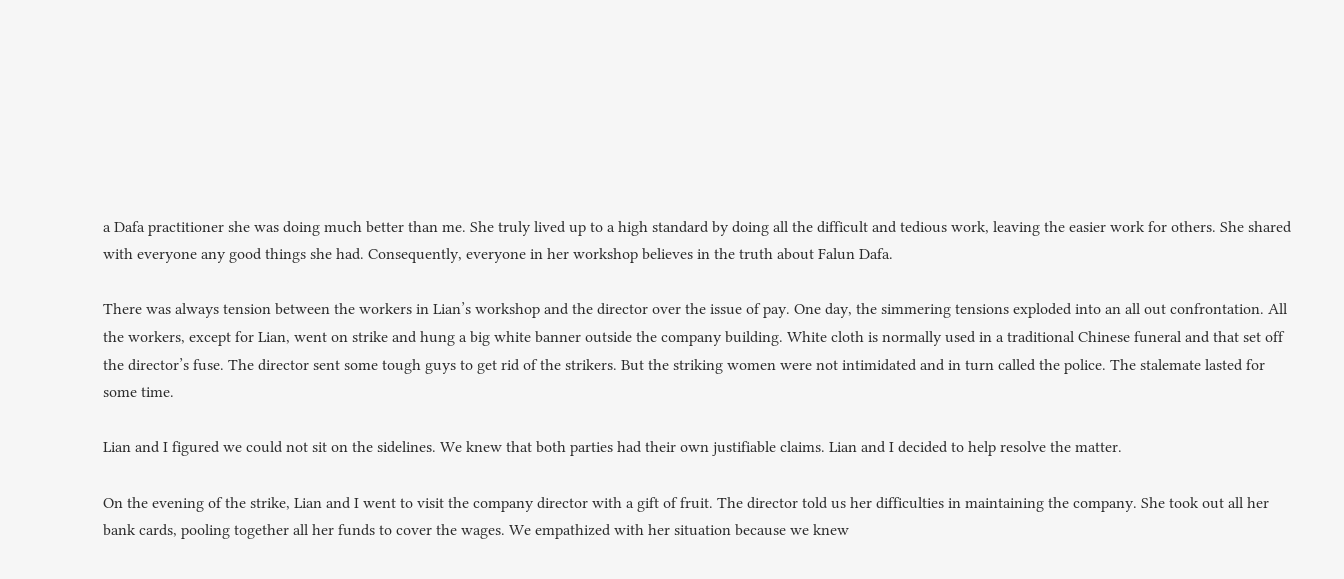a Dafa practitioner she was doing much better than me. She truly lived up to a high standard by doing all the difficult and tedious work, leaving the easier work for others. She shared with everyone any good things she had. Consequently, everyone in her workshop believes in the truth about Falun Dafa.

There was always tension between the workers in Lian’s workshop and the director over the issue of pay. One day, the simmering tensions exploded into an all out confrontation. All the workers, except for Lian, went on strike and hung a big white banner outside the company building. White cloth is normally used in a traditional Chinese funeral and that set off the director’s fuse. The director sent some tough guys to get rid of the strikers. But the striking women were not intimidated and in turn called the police. The stalemate lasted for some time.

Lian and I figured we could not sit on the sidelines. We knew that both parties had their own justifiable claims. Lian and I decided to help resolve the matter.

On the evening of the strike, Lian and I went to visit the company director with a gift of fruit. The director told us her difficulties in maintaining the company. She took out all her bank cards, pooling together all her funds to cover the wages. We empathized with her situation because we knew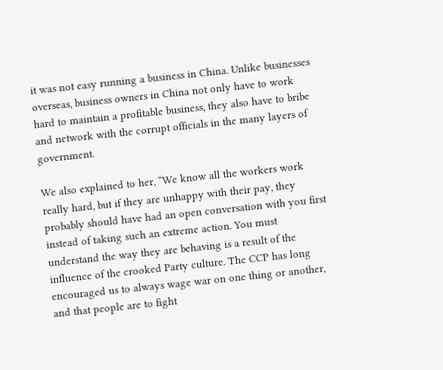it was not easy running a business in China. Unlike businesses overseas, business owners in China not only have to work hard to maintain a profitable business, they also have to bribe and network with the corrupt officials in the many layers of government.

We also explained to her, “We know all the workers work really hard, but if they are unhappy with their pay, they probably should have had an open conversation with you first instead of taking such an extreme action. You must understand the way they are behaving is a result of the influence of the crooked Party culture. The CCP has long encouraged us to always wage war on one thing or another, and that people are to fight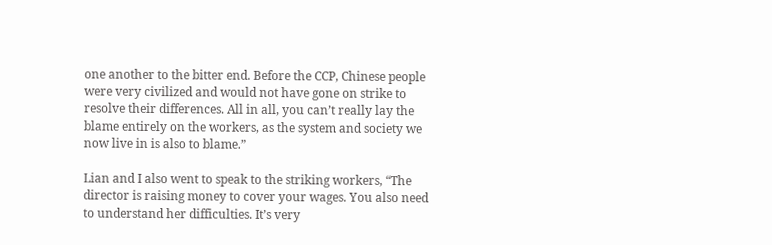one another to the bitter end. Before the CCP, Chinese people were very civilized and would not have gone on strike to resolve their differences. All in all, you can’t really lay the blame entirely on the workers, as the system and society we now live in is also to blame.”

Lian and I also went to speak to the striking workers, “The director is raising money to cover your wages. You also need to understand her difficulties. It’s very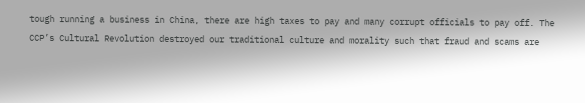tough running a business in China, there are high taxes to pay and many corrupt officials to pay off. The CCP’s Cultural Revolution destroyed our traditional culture and morality such that fraud and scams are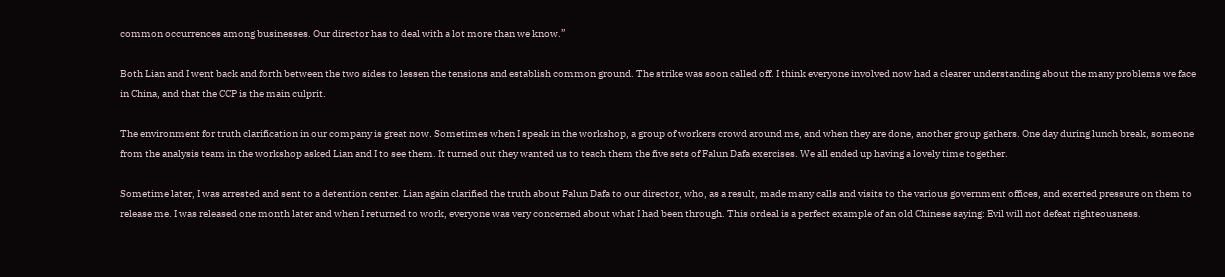common occurrences among businesses. Our director has to deal with a lot more than we know.”

Both Lian and I went back and forth between the two sides to lessen the tensions and establish common ground. The strike was soon called off. I think everyone involved now had a clearer understanding about the many problems we face in China, and that the CCP is the main culprit.

The environment for truth clarification in our company is great now. Sometimes when I speak in the workshop, a group of workers crowd around me, and when they are done, another group gathers. One day during lunch break, someone from the analysis team in the workshop asked Lian and I to see them. It turned out they wanted us to teach them the five sets of Falun Dafa exercises. We all ended up having a lovely time together.

Sometime later, I was arrested and sent to a detention center. Lian again clarified the truth about Falun Dafa to our director, who, as a result, made many calls and visits to the various government offices, and exerted pressure on them to release me. I was released one month later and when I returned to work, everyone was very concerned about what I had been through. This ordeal is a perfect example of an old Chinese saying: Evil will not defeat righteousness.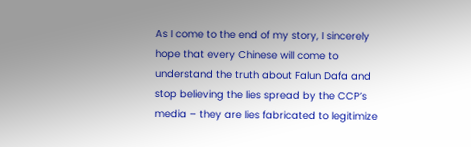As I come to the end of my story, I sincerely hope that every Chinese will come to understand the truth about Falun Dafa and stop believing the lies spread by the CCP’s media – they are lies fabricated to legitimize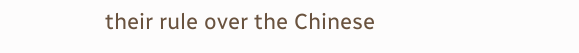their rule over the Chinese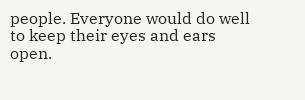people. Everyone would do well to keep their eyes and ears open.